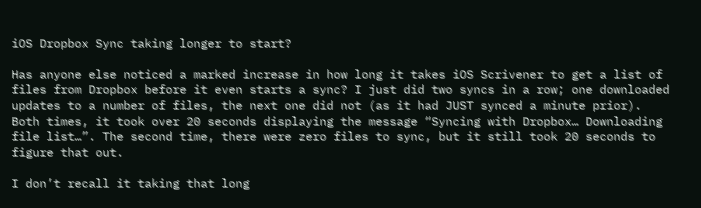iOS Dropbox Sync taking longer to start?

Has anyone else noticed a marked increase in how long it takes iOS Scrivener to get a list of files from Dropbox before it even starts a sync? I just did two syncs in a row; one downloaded updates to a number of files, the next one did not (as it had JUST synced a minute prior). Both times, it took over 20 seconds displaying the message “Syncing with Dropbox… Downloading file list…”. The second time, there were zero files to sync, but it still took 20 seconds to figure that out.

I don’t recall it taking that long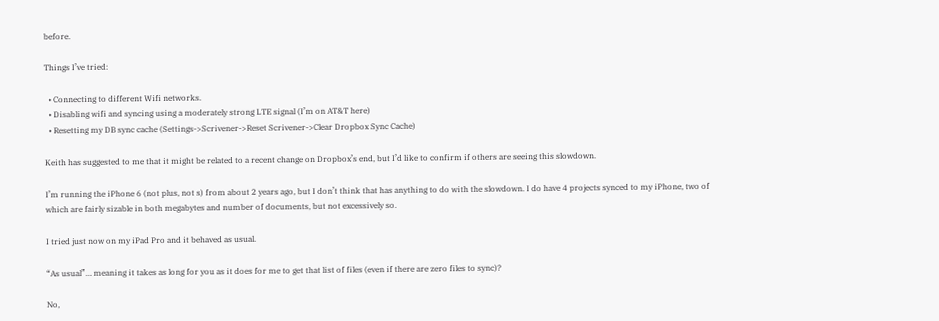before.

Things I’ve tried:

  • Connecting to different Wifi networks.
  • Disabling wifi and syncing using a moderately strong LTE signal (I’m on AT&T here)
  • Resetting my DB sync cache (Settings->Scrivener->Reset Scrivener->Clear Dropbox Sync Cache)

Keith has suggested to me that it might be related to a recent change on Dropbox’s end, but I’d like to confirm if others are seeing this slowdown.

I’m running the iPhone 6 (not plus, not s) from about 2 years ago, but I don’t think that has anything to do with the slowdown. I do have 4 projects synced to my iPhone, two of which are fairly sizable in both megabytes and number of documents, but not excessively so.

I tried just now on my iPad Pro and it behaved as usual.

“As usual”… meaning it takes as long for you as it does for me to get that list of files (even if there are zero files to sync)?

No,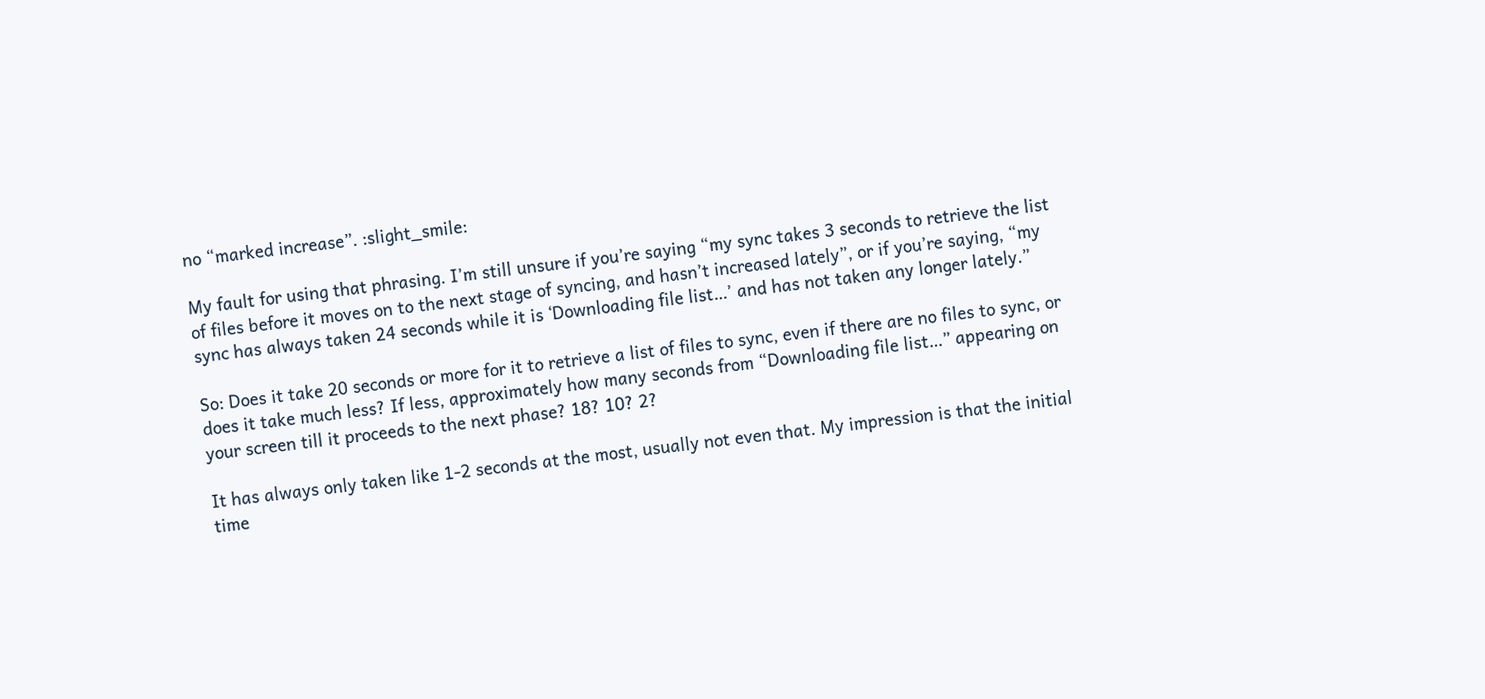no “marked increase”. :slight_smile:

My fault for using that phrasing. I’m still unsure if you’re saying “my sync takes 3 seconds to retrieve the list of files before it moves on to the next stage of syncing, and hasn’t increased lately”, or if you’re saying, “my sync has always taken 24 seconds while it is ‘Downloading file list…’ and has not taken any longer lately.”

So: Does it take 20 seconds or more for it to retrieve a list of files to sync, even if there are no files to sync, or does it take much less? If less, approximately how many seconds from “Downloading file list…” appearing on your screen till it proceeds to the next phase? 18? 10? 2?

It has always only taken like 1-2 seconds at the most, usually not even that. My impression is that the initial time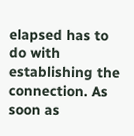elapsed has to do with establishing the connection. As soon as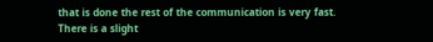that is done the rest of the communication is very fast. There is a slight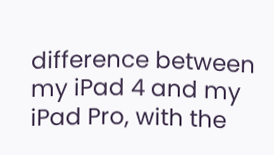difference between my iPad 4 and my iPad Pro, with the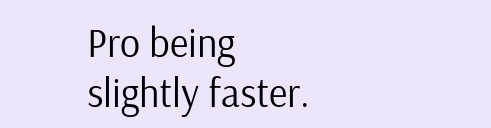Pro being slightly faster.